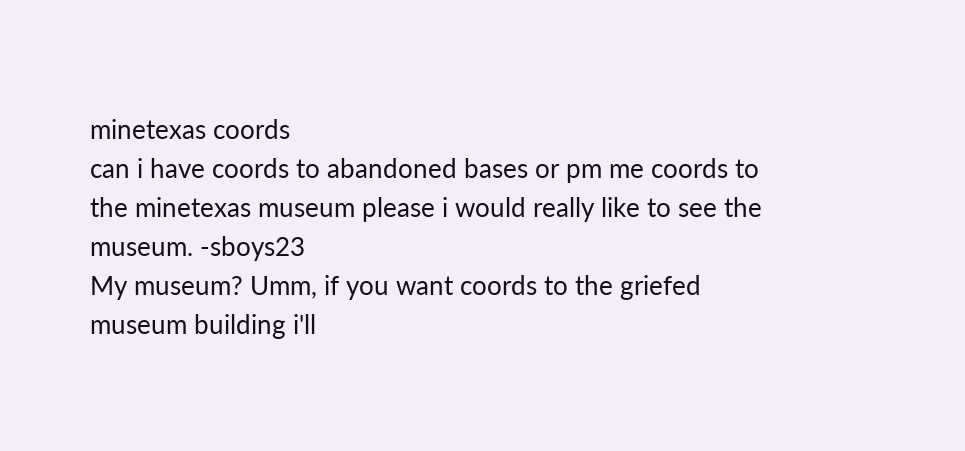minetexas coords
can i have coords to abandoned bases or pm me coords to the minetexas museum please i would really like to see the museum. -sboys23
My museum? Umm, if you want coords to the griefed museum building i'll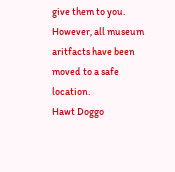give them to you. However, all museum aritfacts have been moved to a safe location.
Hawt Doggo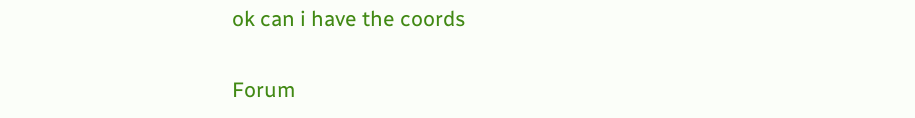ok can i have the coords

Forum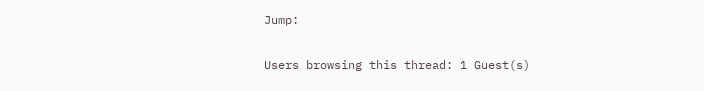Jump:

Users browsing this thread: 1 Guest(s)